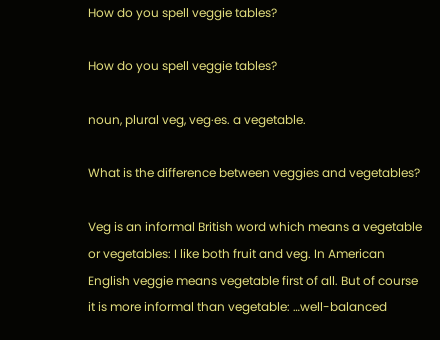How do you spell veggie tables?

How do you spell veggie tables?

noun, plural veg, veg·es. a vegetable.

What is the difference between veggies and vegetables?

Veg is an informal British word which means a vegetable or vegetables: I like both fruit and veg. In American English veggie means vegetable first of all. But of course it is more informal than vegetable: …well-balanced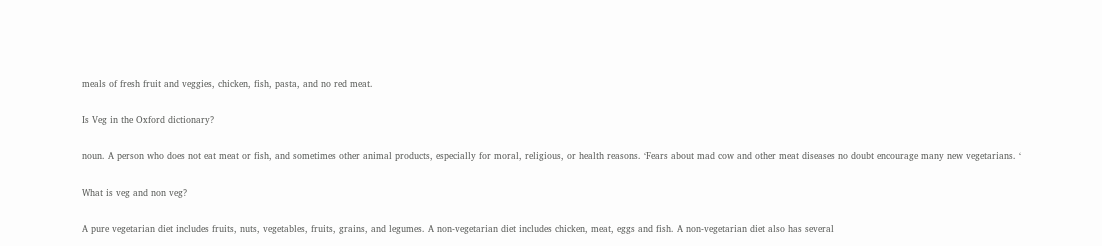meals of fresh fruit and veggies, chicken, fish, pasta, and no red meat.

Is Veg in the Oxford dictionary?

noun. A person who does not eat meat or fish, and sometimes other animal products, especially for moral, religious, or health reasons. ‘Fears about mad cow and other meat diseases no doubt encourage many new vegetarians. ‘

What is veg and non veg?

A pure vegetarian diet includes fruits, nuts, vegetables, fruits, grains, and legumes. A non-vegetarian diet includes chicken, meat, eggs and fish. A non-vegetarian diet also has several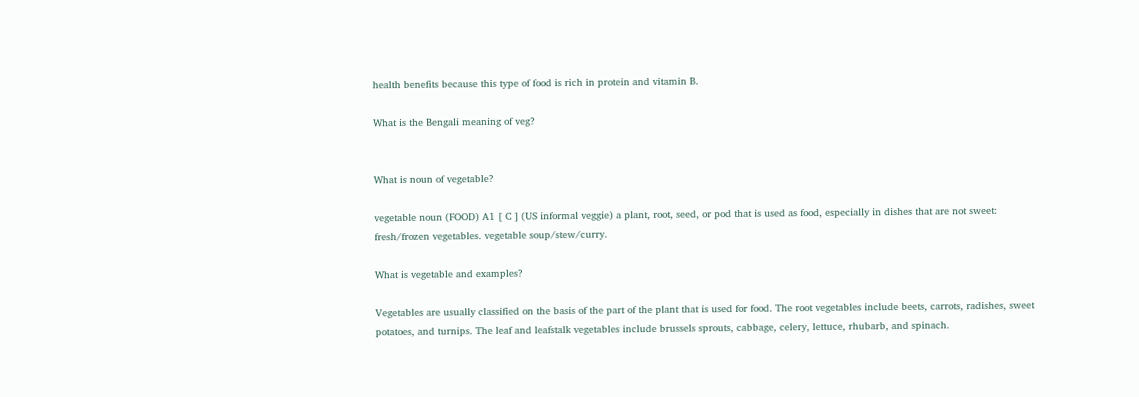health benefits because this type of food is rich in protein and vitamin B.

What is the Bengali meaning of veg?


What is noun of vegetable?

vegetable noun (FOOD) A1 [ C ] (US informal veggie) a plant, root, seed, or pod that is used as food, especially in dishes that are not sweet: fresh/frozen vegetables. vegetable soup/stew/curry.

What is vegetable and examples?

Vegetables are usually classified on the basis of the part of the plant that is used for food. The root vegetables include beets, carrots, radishes, sweet potatoes, and turnips. The leaf and leafstalk vegetables include brussels sprouts, cabbage, celery, lettuce, rhubarb, and spinach.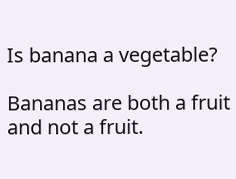Is banana a vegetable?

Bananas are both a fruit and not a fruit.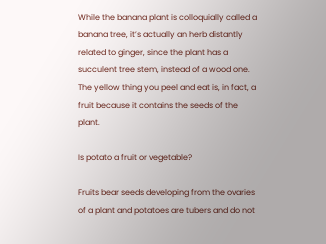While the banana plant is colloquially called a banana tree, it’s actually an herb distantly related to ginger, since the plant has a succulent tree stem, instead of a wood one. The yellow thing you peel and eat is, in fact, a fruit because it contains the seeds of the plant.

Is potato a fruit or vegetable?

Fruits bear seeds developing from the ovaries of a plant and potatoes are tubers and do not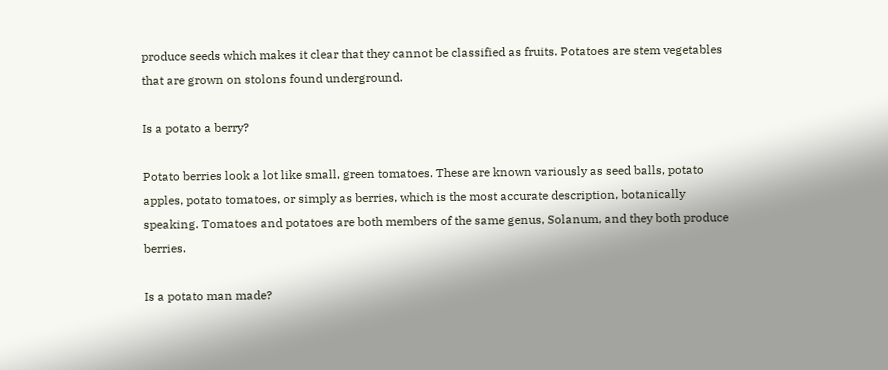produce seeds which makes it clear that they cannot be classified as fruits. Potatoes are stem vegetables that are grown on stolons found underground.

Is a potato a berry?

Potato berries look a lot like small, green tomatoes. These are known variously as seed balls, potato apples, potato tomatoes, or simply as berries, which is the most accurate description, botanically speaking. Tomatoes and potatoes are both members of the same genus, Solanum, and they both produce berries.

Is a potato man made?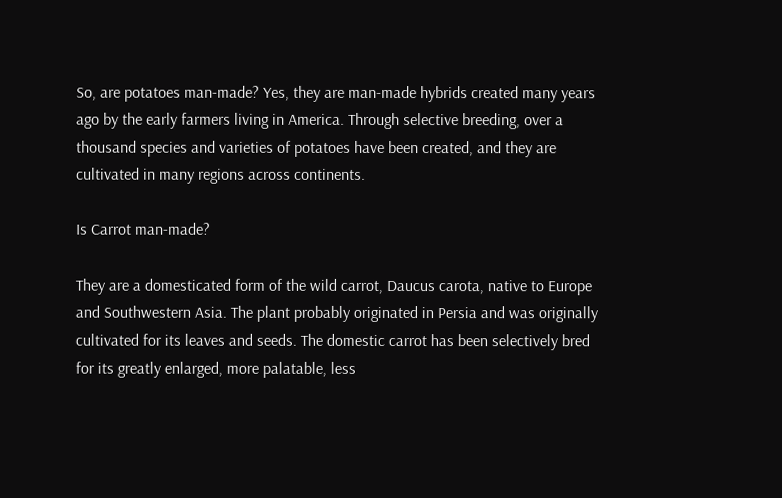So, are potatoes man-made? Yes, they are man-made hybrids created many years ago by the early farmers living in America. Through selective breeding, over a thousand species and varieties of potatoes have been created, and they are cultivated in many regions across continents.

Is Carrot man-made?

They are a domesticated form of the wild carrot, Daucus carota, native to Europe and Southwestern Asia. The plant probably originated in Persia and was originally cultivated for its leaves and seeds. The domestic carrot has been selectively bred for its greatly enlarged, more palatable, less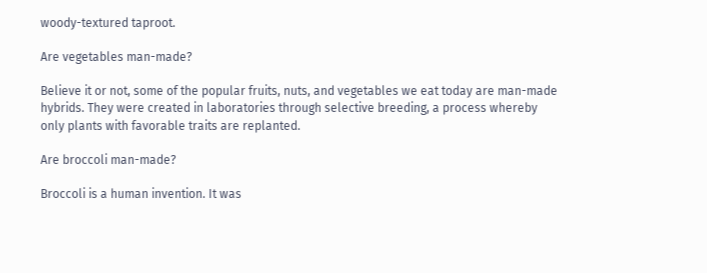woody-textured taproot.

Are vegetables man-made?

Believe it or not, some of the popular fruits, nuts, and vegetables we eat today are man-made hybrids. They were created in laboratories through selective breeding, a process whereby only plants with favorable traits are replanted.

Are broccoli man-made?

Broccoli is a human invention. It was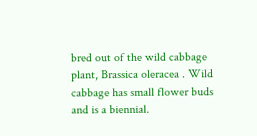bred out of the wild cabbage plant, Brassica oleracea . Wild cabbage has small flower buds and is a biennial.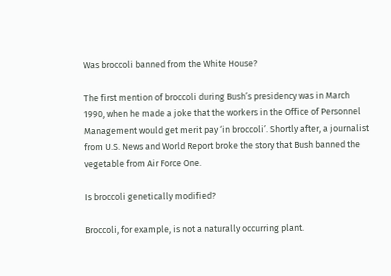Was broccoli banned from the White House?

The first mention of broccoli during Bush’s presidency was in March 1990, when he made a joke that the workers in the Office of Personnel Management would get merit pay ‘in broccoli’. Shortly after, a journalist from U.S. News and World Report broke the story that Bush banned the vegetable from Air Force One.

Is broccoli genetically modified?

Broccoli, for example, is not a naturally occurring plant.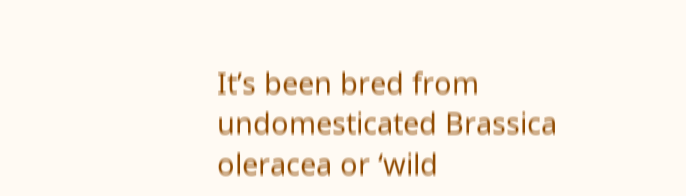It’s been bred from undomesticated Brassica oleracea or ‘wild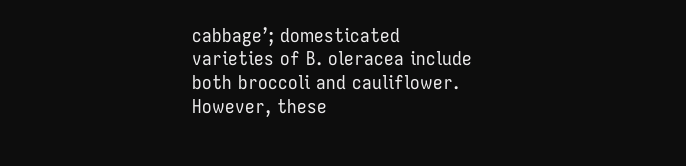cabbage’; domesticated varieties of B. oleracea include both broccoli and cauliflower. However, these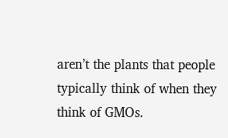aren’t the plants that people typically think of when they think of GMOs.